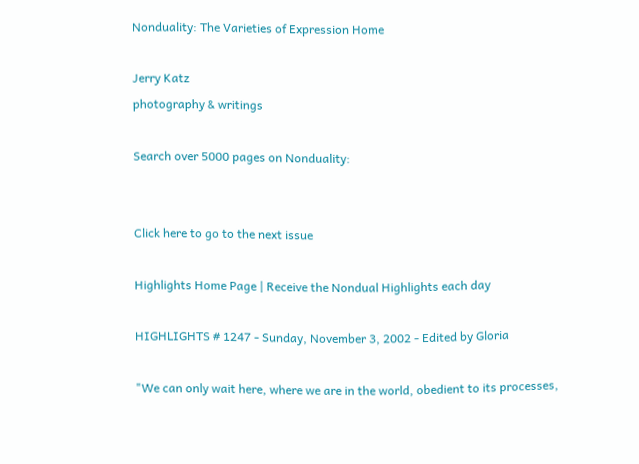Nonduality: The Varieties of Expression Home

Jerry Katz
photography & writings

Search over 5000 pages on Nonduality:


Click here to go to the next issue

Highlights Home Page | Receive the Nondual Highlights each day

HIGHLIGHTS # 1247 - Sunday, November 3, 2002 - Edited by Gloria

"We can only wait here, where we are in the world, obedient to its processes,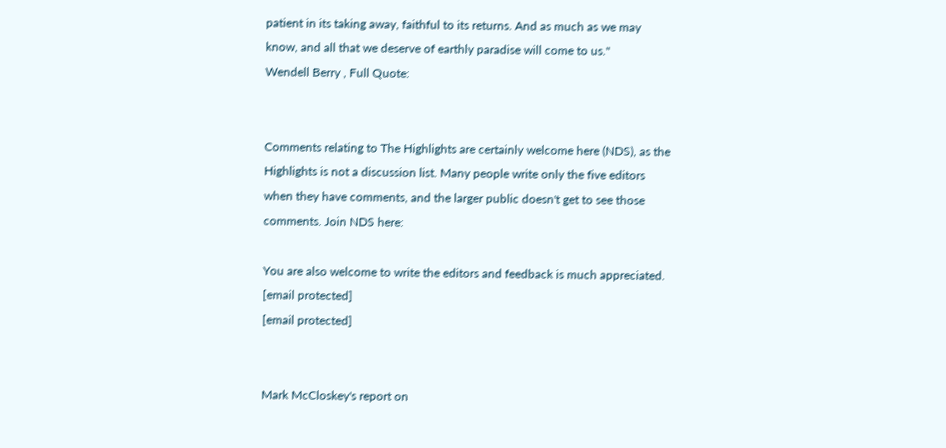patient in its taking away, faithful to its returns. And as much as we may
know, and all that we deserve of earthly paradise will come to us."
Wendell Berry , Full Quote:


Comments relating to The Highlights are certainly welcome here (NDS), as the
Highlights is not a discussion list. Many people write only the five editors
when they have comments, and the larger public doesn't get to see those
comments. Join NDS here:

You are also welcome to write the editors and feedback is much appreciated.
[email protected]
[email protected]


Mark McCloskey's report on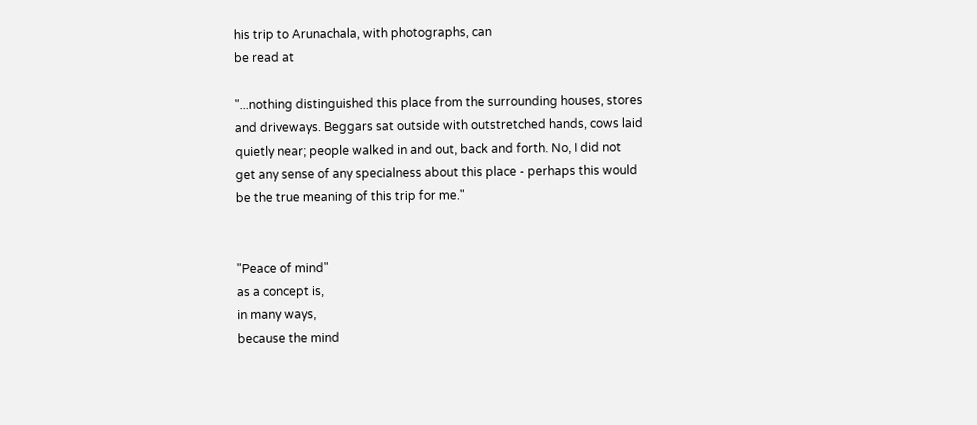his trip to Arunachala, with photographs, can
be read at

"...nothing distinguished this place from the surrounding houses, stores
and driveways. Beggars sat outside with outstretched hands, cows laid
quietly near; people walked in and out, back and forth. No, I did not
get any sense of any specialness about this place - perhaps this would
be the true meaning of this trip for me."


"Peace of mind"
as a concept is,
in many ways,
because the mind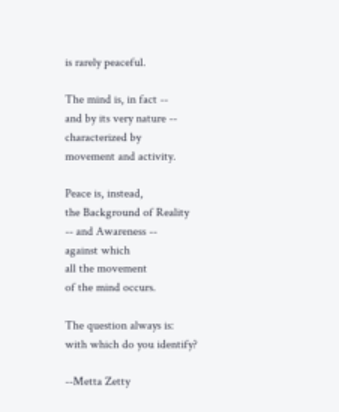is rarely peaceful.

The mind is, in fact --
and by its very nature --
characterized by
movement and activity.

Peace is, instead,
the Background of Reality
-- and Awareness --
against which
all the movement
of the mind occurs.

The question always is:
with which do you identify?

--Metta Zetty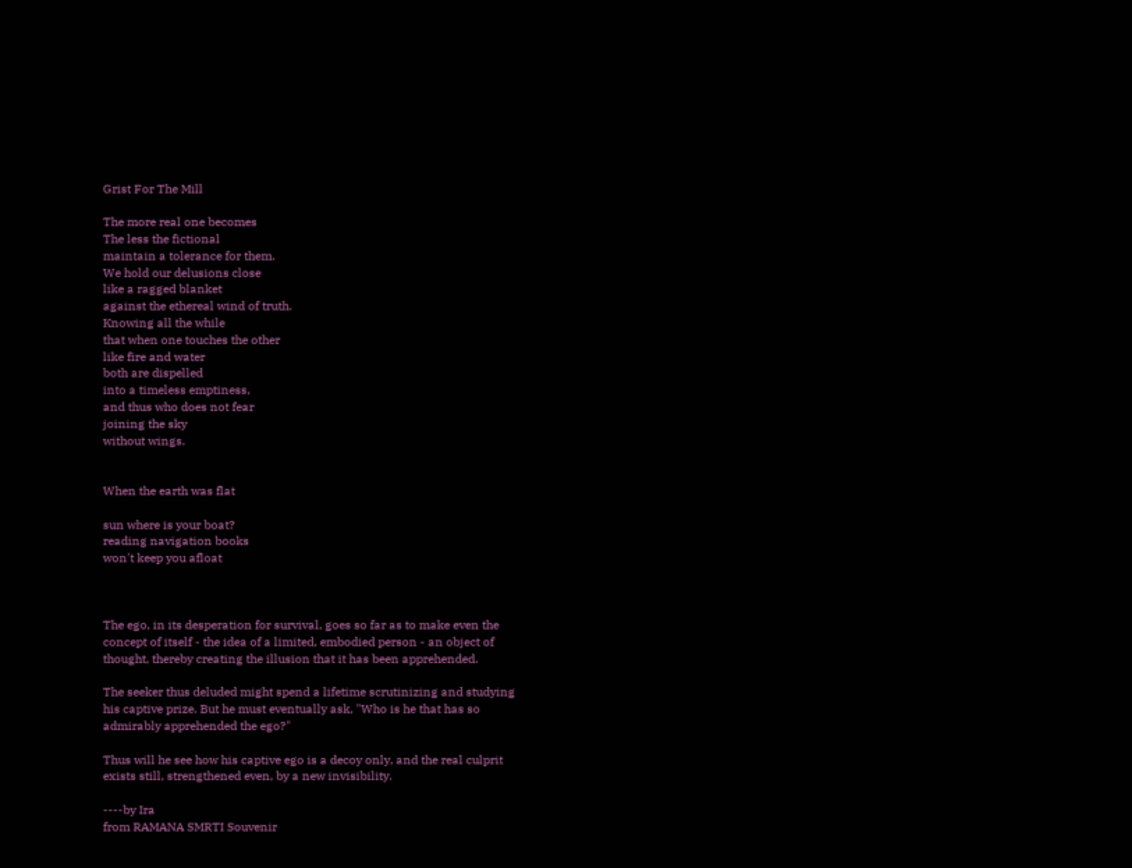Grist For The Mill

The more real one becomes
The less the fictional
maintain a tolerance for them.
We hold our delusions close
like a ragged blanket
against the ethereal wind of truth.
Knowing all the while
that when one touches the other
like fire and water
both are dispelled
into a timeless emptiness,
and thus who does not fear
joining the sky
without wings.


When the earth was flat

sun where is your boat?
reading navigation books
won't keep you afloat



The ego, in its desperation for survival, goes so far as to make even the
concept of itself - the idea of a limited, embodied person - an object of
thought, thereby creating the illusion that it has been apprehended.

The seeker thus deluded might spend a lifetime scrutinizing and studying
his captive prize. But he must eventually ask, "Who is he that has so
admirably apprehended the ego?"

Thus will he see how his captive ego is a decoy only, and the real culprit
exists still, strengthened even, by a new invisibility.

----by Ira
from RAMANA SMRTI Souvenir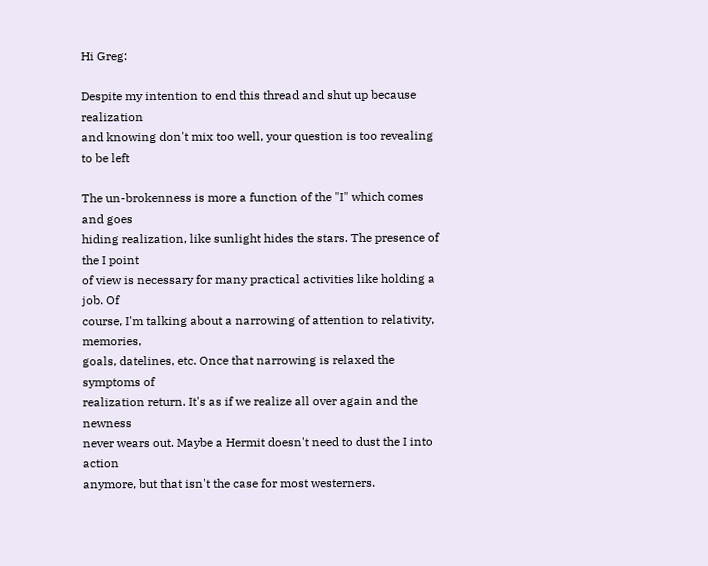Hi Greg:

Despite my intention to end this thread and shut up because realization
and knowing don't mix too well, your question is too revealing to be left

The un-brokenness is more a function of the "I" which comes and goes
hiding realization, like sunlight hides the stars. The presence of the I point
of view is necessary for many practical activities like holding a job. Of
course, I'm talking about a narrowing of attention to relativity, memories,
goals, datelines, etc. Once that narrowing is relaxed the symptoms of
realization return. It's as if we realize all over again and the newness
never wears out. Maybe a Hermit doesn't need to dust the I into action
anymore, but that isn't the case for most westerners.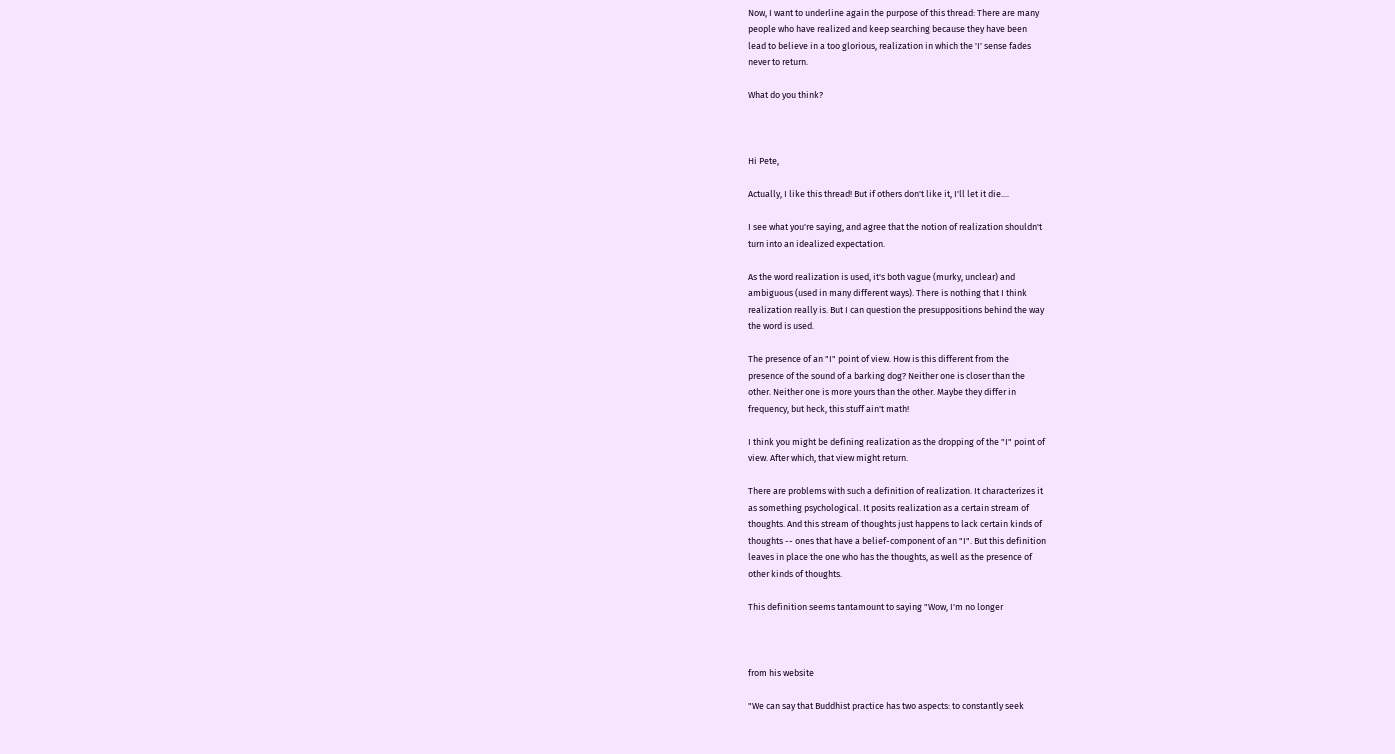Now, I want to underline again the purpose of this thread: There are many
people who have realized and keep searching because they have been
lead to believe in a too glorious, realization in which the 'I' sense fades
never to return.

What do you think?



Hi Pete,

Actually, I like this thread! But if others don't like it, I'll let it die....

I see what you're saying, and agree that the notion of realization shouldn't
turn into an idealized expectation.

As the word realization is used, it's both vague (murky, unclear) and
ambiguous (used in many different ways). There is nothing that I think
realization really is. But I can question the presuppositions behind the way
the word is used.

The presence of an "I" point of view. How is this different from the
presence of the sound of a barking dog? Neither one is closer than the
other. Neither one is more yours than the other. Maybe they differ in
frequency, but heck, this stuff ain't math!

I think you might be defining realization as the dropping of the "I" point of
view. After which, that view might return.

There are problems with such a definition of realization. It characterizes it
as something psychological. It posits realization as a certain stream of
thoughts. And this stream of thoughts just happens to lack certain kinds of
thoughts -- ones that have a belief-component of an "I". But this definition
leaves in place the one who has the thoughts, as well as the presence of
other kinds of thoughts.

This definition seems tantamount to saying "Wow, I'm no longer



from his website

"We can say that Buddhist practice has two aspects: to constantly seek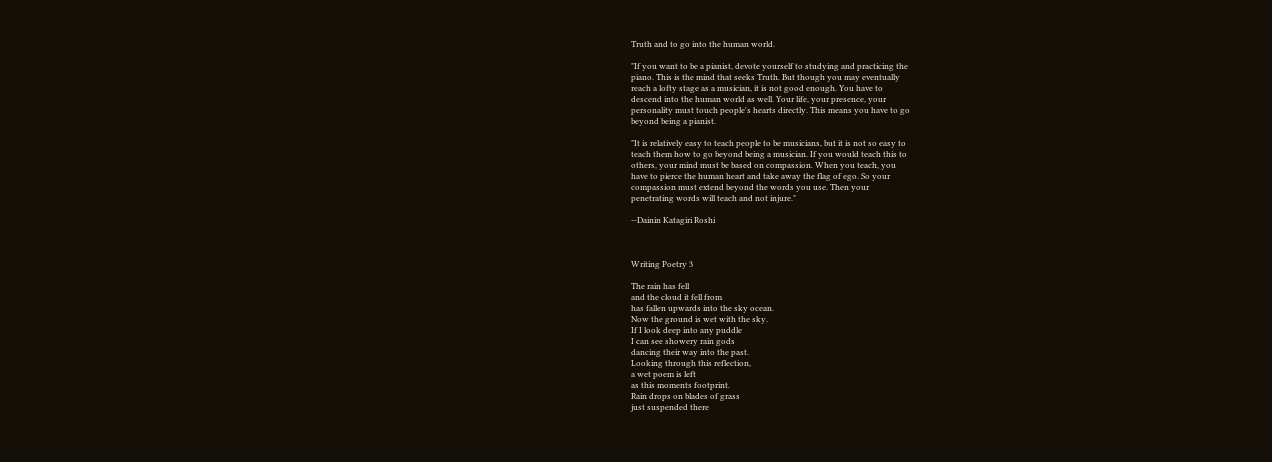Truth and to go into the human world.

"If you want to be a pianist, devote yourself to studying and practicing the
piano. This is the mind that seeks Truth. But though you may eventually
reach a lofty stage as a musician, it is not good enough. You have to
descend into the human world as well. Your life, your presence, your
personality must touch people's hearts directly. This means you have to go
beyond being a pianist.

"It is relatively easy to teach people to be musicians, but it is not so easy to
teach them how to go beyond being a musician. If you would teach this to
others, your mind must be based on compassion. When you teach, you
have to pierce the human heart and take away the flag of ego. So your
compassion must extend beyond the words you use. Then your
penetrating words will teach and not injure."

--Dainin Katagiri Roshi



Writing Poetry 3

The rain has fell
and the cloud it fell from
has fallen upwards into the sky ocean.
Now the ground is wet with the sky.
If I look deep into any puddle
I can see showery rain gods
dancing their way into the past.
Looking through this reflection,
a wet poem is left
as this moments footprint.
Rain drops on blades of grass
just suspended there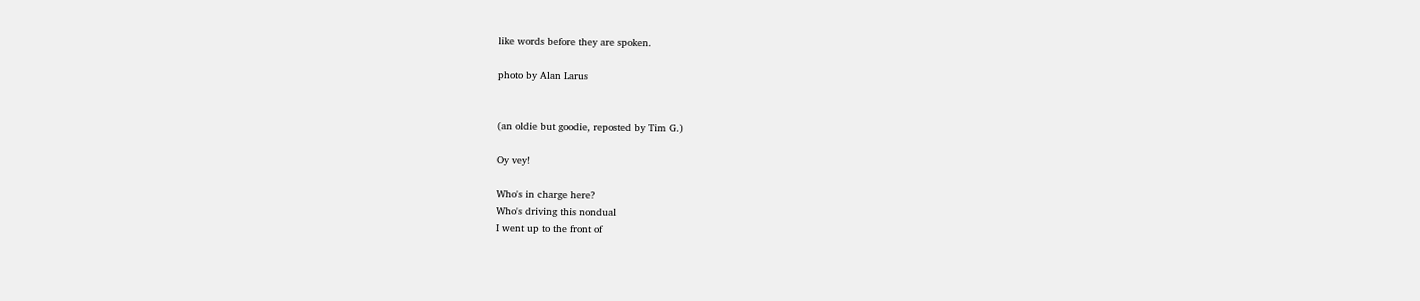like words before they are spoken.

photo by Alan Larus


(an oldie but goodie, reposted by Tim G.)

Oy vey!

Who's in charge here?
Who's driving this nondual
I went up to the front of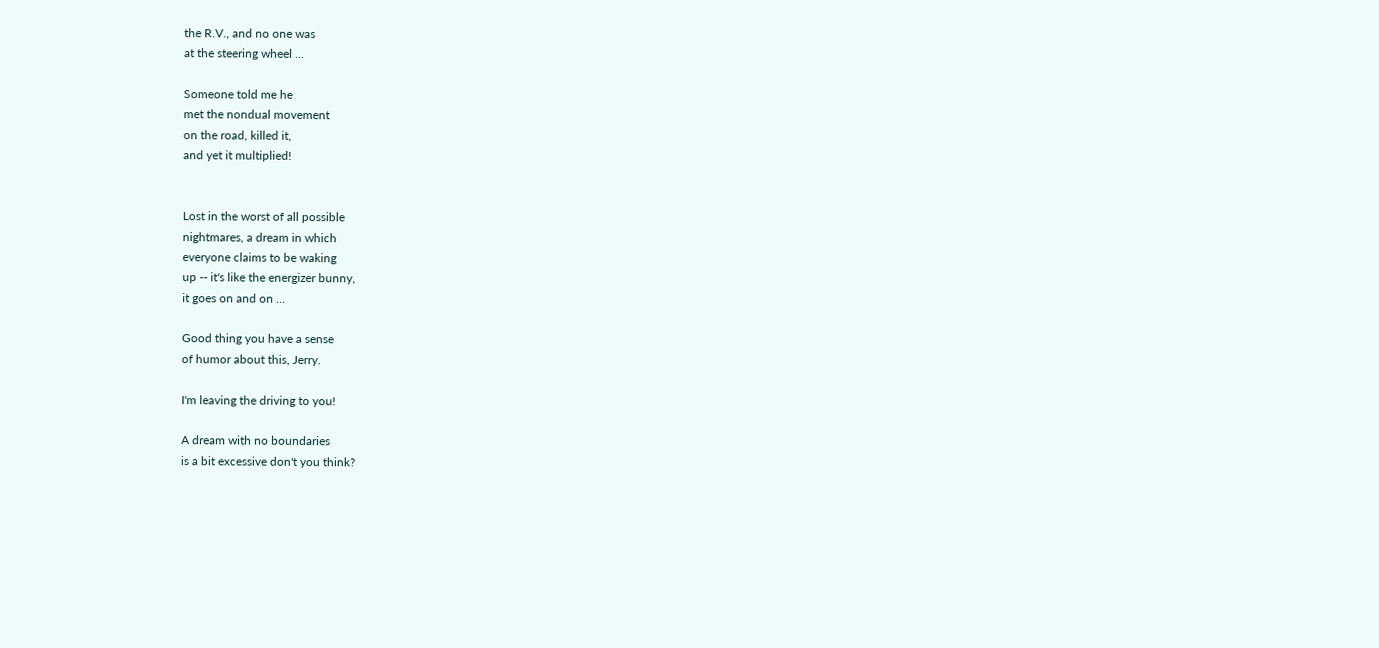the R.V., and no one was
at the steering wheel ...

Someone told me he
met the nondual movement
on the road, killed it,
and yet it multiplied!


Lost in the worst of all possible
nightmares, a dream in which
everyone claims to be waking
up -- it's like the energizer bunny,
it goes on and on ...

Good thing you have a sense
of humor about this, Jerry.

I'm leaving the driving to you!

A dream with no boundaries
is a bit excessive don't you think?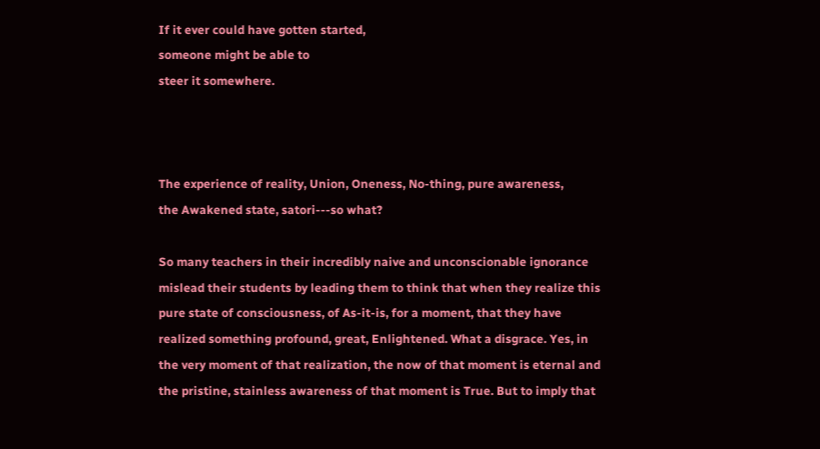If it ever could have gotten started,
someone might be able to
steer it somewhere.



The experience of reality, Union, Oneness, No-thing, pure awareness,
the Awakened state, satori---so what?

So many teachers in their incredibly naive and unconscionable ignorance
mislead their students by leading them to think that when they realize this
pure state of consciousness, of As-it-is, for a moment, that they have
realized something profound, great, Enlightened. What a disgrace. Yes, in
the very moment of that realization, the now of that moment is eternal and
the pristine, stainless awareness of that moment is True. But to imply that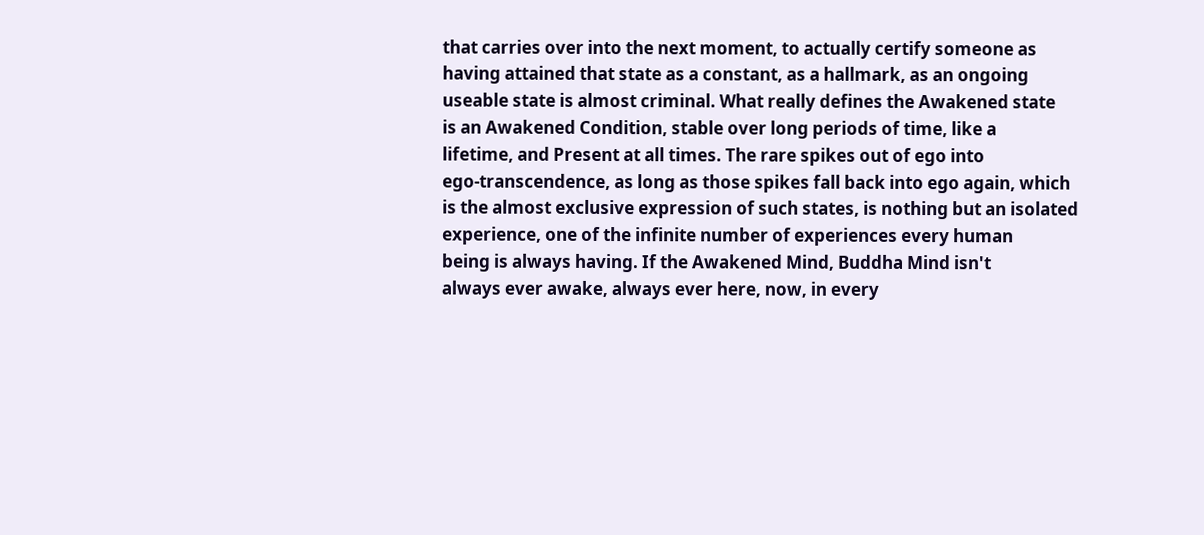that carries over into the next moment, to actually certify someone as
having attained that state as a constant, as a hallmark, as an ongoing
useable state is almost criminal. What really defines the Awakened state
is an Awakened Condition, stable over long periods of time, like a
lifetime, and Present at all times. The rare spikes out of ego into
ego-transcendence, as long as those spikes fall back into ego again, which
is the almost exclusive expression of such states, is nothing but an isolated
experience, one of the infinite number of experiences every human
being is always having. If the Awakened Mind, Buddha Mind isn't
always ever awake, always ever here, now, in every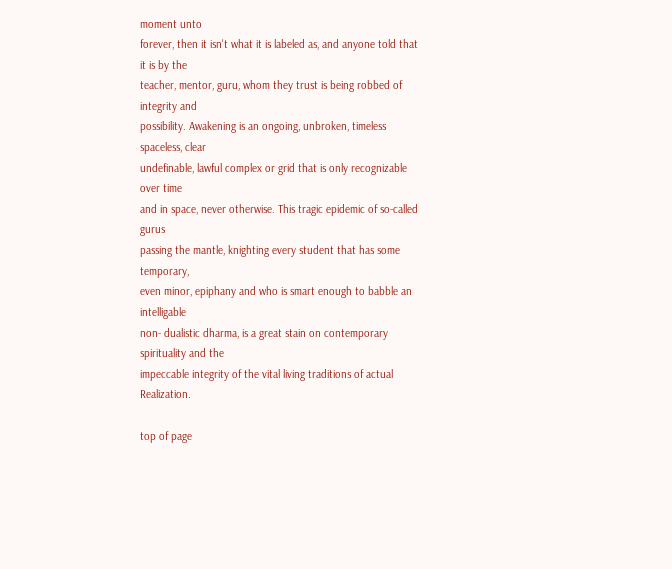moment unto
forever, then it isn't what it is labeled as, and anyone told that it is by the
teacher, mentor, guru, whom they trust is being robbed of integrity and
possibility. Awakening is an ongoing, unbroken, timeless spaceless, clear
undefinable, lawful complex or grid that is only recognizable over time
and in space, never otherwise. This tragic epidemic of so-called gurus
passing the mantle, knighting every student that has some temporary,
even minor, epiphany and who is smart enough to babble an intelligable
non- dualistic dharma, is a great stain on contemporary spirituality and the
impeccable integrity of the vital living traditions of actual Realization.

top of page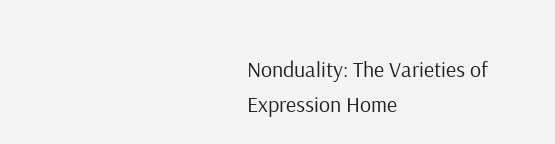Nonduality: The Varieties of Expression Home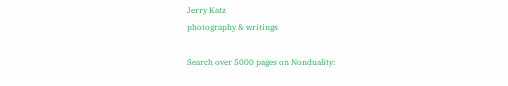Jerry Katz
photography & writings

Search over 5000 pages on Nonduality: